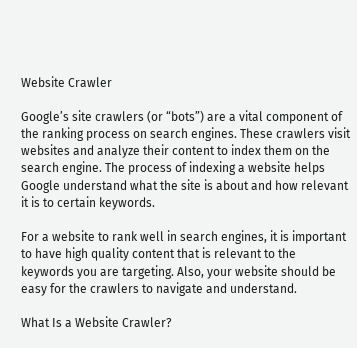Website Crawler

Google’s site crawlers (or “bots”) are a vital component of the ranking process on search engines. These crawlers visit websites and analyze their content to index them on the search engine. The process of indexing a website helps Google understand what the site is about and how relevant it is to certain keywords.

For a website to rank well in search engines, it is important to have high quality content that is relevant to the keywords you are targeting. Also, your website should be easy for the crawlers to navigate and understand.

What Is a Website Crawler?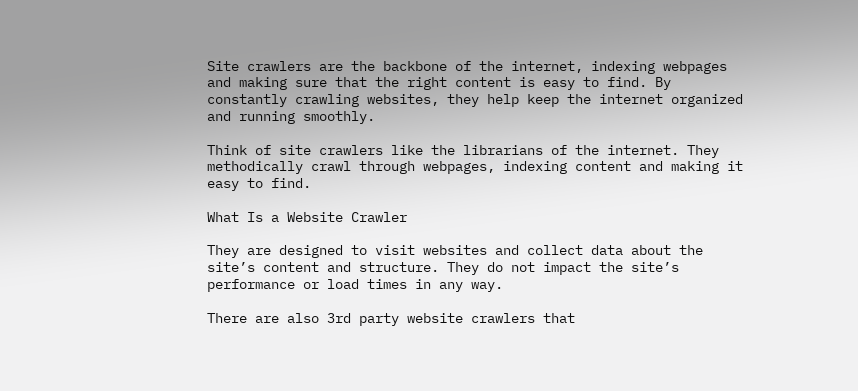Site crawlers are the backbone of the internet, indexing webpages and making sure that the right content is easy to find. By constantly crawling websites, they help keep the internet organized and running smoothly.

Think of site crawlers like the librarians of the internet. They methodically crawl through webpages, indexing content and making it easy to find.

What Is a Website Crawler

They are designed to visit websites and collect data about the site’s content and structure. They do not impact the site’s performance or load times in any way.

There are also 3rd party website crawlers that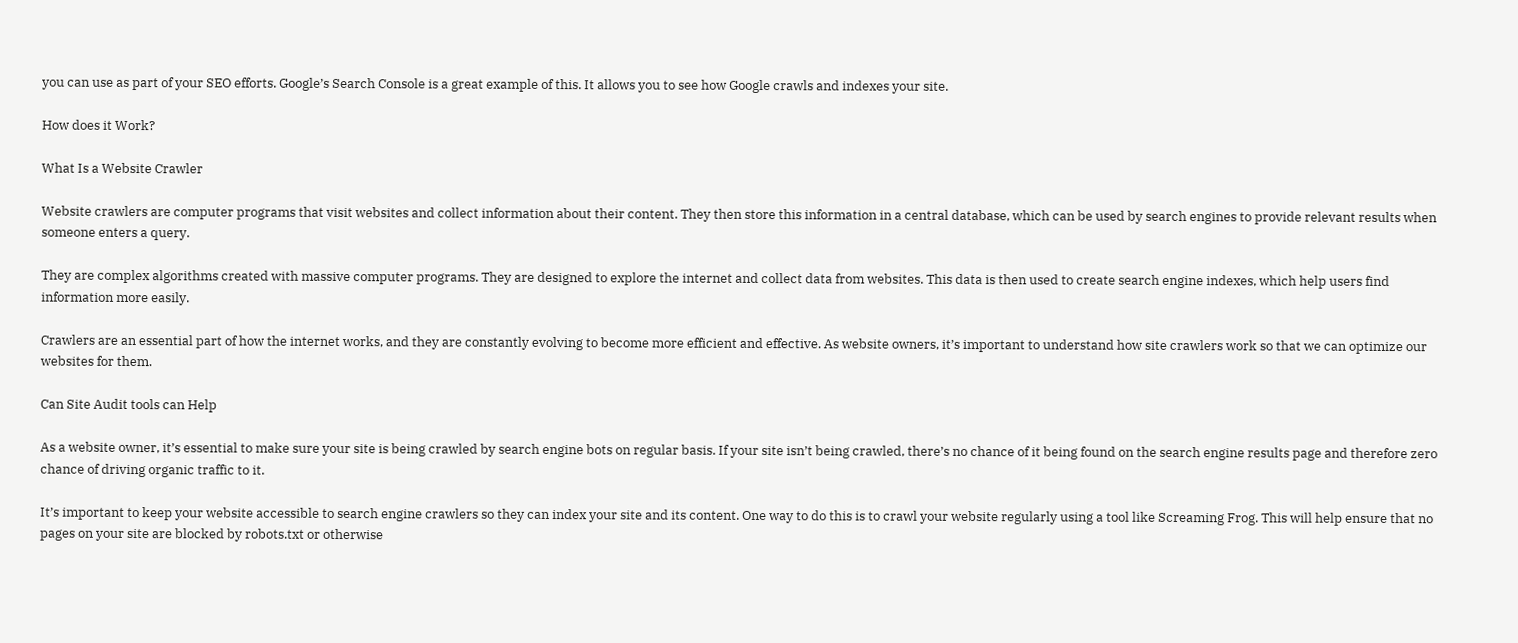you can use as part of your SEO efforts. Google’s Search Console is a great example of this. It allows you to see how Google crawls and indexes your site.

How does it Work?

What Is a Website Crawler

Website crawlers are computer programs that visit websites and collect information about their content. They then store this information in a central database, which can be used by search engines to provide relevant results when someone enters a query.

They are complex algorithms created with massive computer programs. They are designed to explore the internet and collect data from websites. This data is then used to create search engine indexes, which help users find information more easily.

Crawlers are an essential part of how the internet works, and they are constantly evolving to become more efficient and effective. As website owners, it’s important to understand how site crawlers work so that we can optimize our websites for them.

Can Site Audit tools can Help

As a website owner, it’s essential to make sure your site is being crawled by search engine bots on regular basis. If your site isn’t being crawled, there’s no chance of it being found on the search engine results page and therefore zero chance of driving organic traffic to it.

It’s important to keep your website accessible to search engine crawlers so they can index your site and its content. One way to do this is to crawl your website regularly using a tool like Screaming Frog. This will help ensure that no pages on your site are blocked by robots.txt or otherwise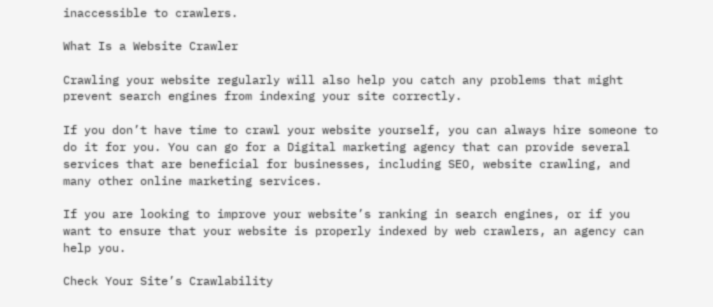inaccessible to crawlers.

What Is a Website Crawler

Crawling your website regularly will also help you catch any problems that might prevent search engines from indexing your site correctly.

If you don’t have time to crawl your website yourself, you can always hire someone to do it for you. You can go for a Digital marketing agency that can provide several services that are beneficial for businesses, including SEO, website crawling, and many other online marketing services.

If you are looking to improve your website’s ranking in search engines, or if you want to ensure that your website is properly indexed by web crawlers, an agency can help you.

Check Your Site’s Crawlability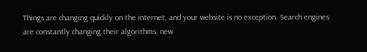Things are changing quickly on the internet, and your website is no exception. Search engines are constantly changing their algorithms, new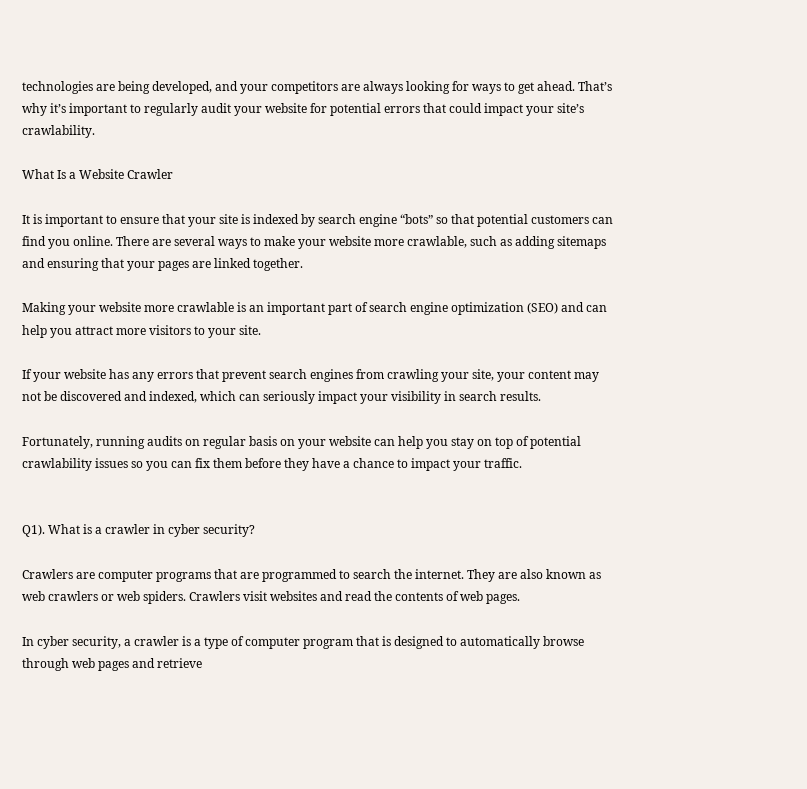technologies are being developed, and your competitors are always looking for ways to get ahead. That’s why it’s important to regularly audit your website for potential errors that could impact your site’s crawlability.

What Is a Website Crawler

It is important to ensure that your site is indexed by search engine “bots” so that potential customers can find you online. There are several ways to make your website more crawlable, such as adding sitemaps and ensuring that your pages are linked together.

Making your website more crawlable is an important part of search engine optimization (SEO) and can help you attract more visitors to your site.

If your website has any errors that prevent search engines from crawling your site, your content may not be discovered and indexed, which can seriously impact your visibility in search results.

Fortunately, running audits on regular basis on your website can help you stay on top of potential crawlability issues so you can fix them before they have a chance to impact your traffic.


Q1). What is a crawler in cyber security?

Crawlers are computer programs that are programmed to search the internet. They are also known as web crawlers or web spiders. Crawlers visit websites and read the contents of web pages.

In cyber security, a crawler is a type of computer program that is designed to automatically browse through web pages and retrieve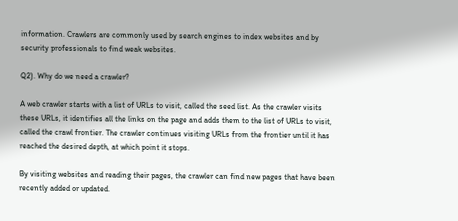information. Crawlers are commonly used by search engines to index websites and by security professionals to find weak websites.

Q2). Why do we need a crawler?

A web crawler starts with a list of URLs to visit, called the seed list. As the crawler visits these URLs, it identifies all the links on the page and adds them to the list of URLs to visit, called the crawl frontier. The crawler continues visiting URLs from the frontier until it has reached the desired depth, at which point it stops.

By visiting websites and reading their pages, the crawler can find new pages that have been recently added or updated.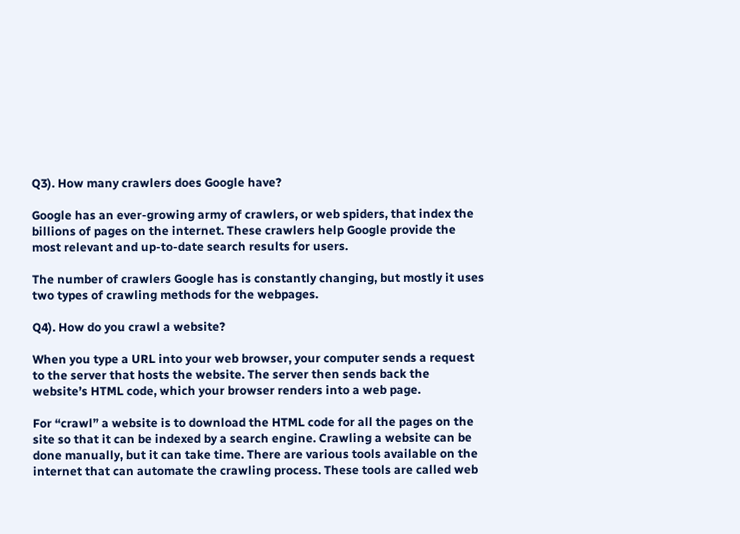Q3). How many crawlers does Google have?

Google has an ever-growing army of crawlers, or web spiders, that index the billions of pages on the internet. These crawlers help Google provide the most relevant and up-to-date search results for users.

The number of crawlers Google has is constantly changing, but mostly it uses two types of crawling methods for the webpages.

Q4). How do you crawl a website?

When you type a URL into your web browser, your computer sends a request to the server that hosts the website. The server then sends back the website’s HTML code, which your browser renders into a web page.

For “crawl” a website is to download the HTML code for all the pages on the site so that it can be indexed by a search engine. Crawling a website can be done manually, but it can take time. There are various tools available on the internet that can automate the crawling process. These tools are called web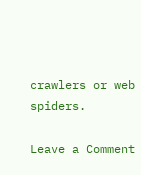crawlers or web spiders.

Leave a Comment